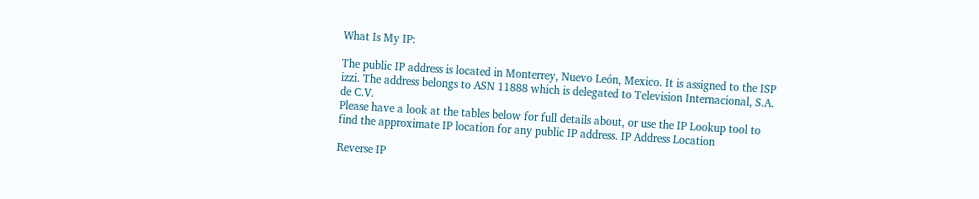What Is My IP:

The public IP address is located in Monterrey, Nuevo León, Mexico. It is assigned to the ISP izzi. The address belongs to ASN 11888 which is delegated to Television Internacional, S.A. de C.V.
Please have a look at the tables below for full details about, or use the IP Lookup tool to find the approximate IP location for any public IP address. IP Address Location

Reverse IP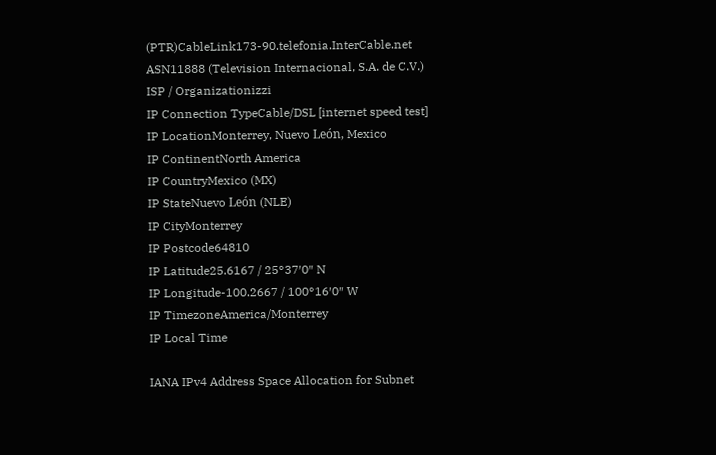(PTR)CableLink173-90.telefonia.InterCable.net
ASN11888 (Television Internacional, S.A. de C.V.)
ISP / Organizationizzi
IP Connection TypeCable/DSL [internet speed test]
IP LocationMonterrey, Nuevo León, Mexico
IP ContinentNorth America
IP CountryMexico (MX)
IP StateNuevo León (NLE)
IP CityMonterrey
IP Postcode64810
IP Latitude25.6167 / 25°37′0″ N
IP Longitude-100.2667 / 100°16′0″ W
IP TimezoneAmerica/Monterrey
IP Local Time

IANA IPv4 Address Space Allocation for Subnet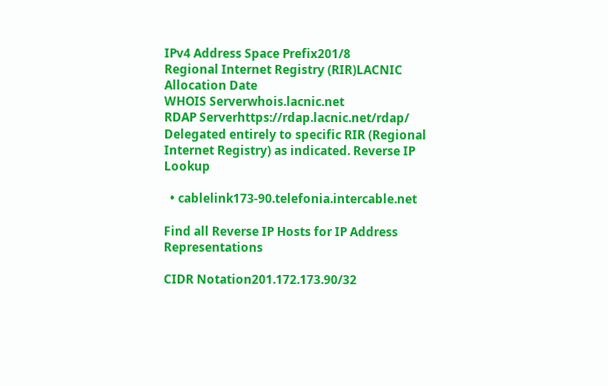IPv4 Address Space Prefix201/8
Regional Internet Registry (RIR)LACNIC
Allocation Date
WHOIS Serverwhois.lacnic.net
RDAP Serverhttps://rdap.lacnic.net/rdap/
Delegated entirely to specific RIR (Regional Internet Registry) as indicated. Reverse IP Lookup

  • cablelink173-90.telefonia.intercable.net

Find all Reverse IP Hosts for IP Address Representations

CIDR Notation201.172.173.90/32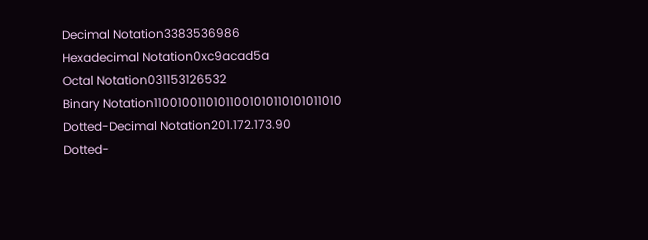Decimal Notation3383536986
Hexadecimal Notation0xc9acad5a
Octal Notation031153126532
Binary Notation11001001101011001010110101011010
Dotted-Decimal Notation201.172.173.90
Dotted-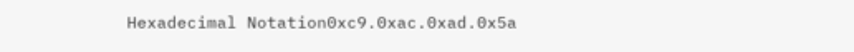Hexadecimal Notation0xc9.0xac.0xad.0x5a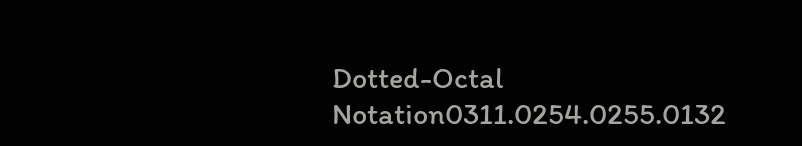Dotted-Octal Notation0311.0254.0255.0132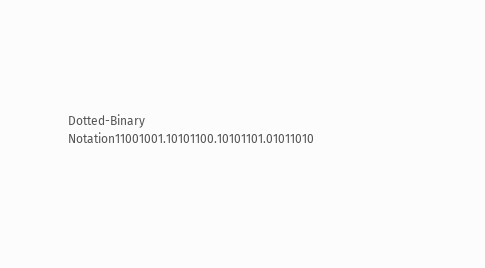Dotted-Binary Notation11001001.10101100.10101101.01011010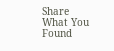Share What You Found